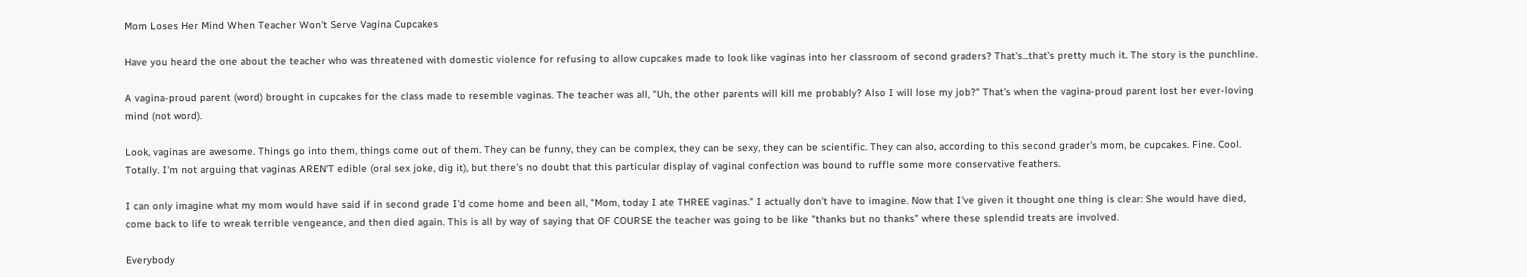Mom Loses Her Mind When Teacher Won't Serve Vagina Cupcakes

Have you heard the one about the teacher who was threatened with domestic violence for refusing to allow cupcakes made to look like vaginas into her classroom of second graders? That's...that's pretty much it. The story is the punchline.

A vagina-proud parent (word) brought in cupcakes for the class made to resemble vaginas. The teacher was all, "Uh, the other parents will kill me probably? Also I will lose my job?" That's when the vagina-proud parent lost her ever-loving mind (not word).

Look, vaginas are awesome. Things go into them, things come out of them. They can be funny, they can be complex, they can be sexy, they can be scientific. They can also, according to this second grader's mom, be cupcakes. Fine. Cool. Totally. I'm not arguing that vaginas AREN'T edible (oral sex joke, dig it), but there's no doubt that this particular display of vaginal confection was bound to ruffle some more conservative feathers.

I can only imagine what my mom would have said if in second grade I'd come home and been all, "Mom, today I ate THREE vaginas." I actually don't have to imagine. Now that I've given it thought one thing is clear: She would have died, come back to life to wreak terrible vengeance, and then died again. This is all by way of saying that OF COURSE the teacher was going to be like "thanks but no thanks" where these splendid treats are involved.

Everybody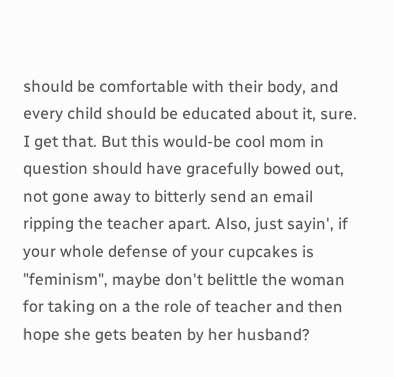should be comfortable with their body, and every child should be educated about it, sure. I get that. But this would-be cool mom in question should have gracefully bowed out, not gone away to bitterly send an email ripping the teacher apart. Also, just sayin', if your whole defense of your cupcakes is "feminism", maybe don't belittle the woman for taking on a the role of teacher and then hope she gets beaten by her husband?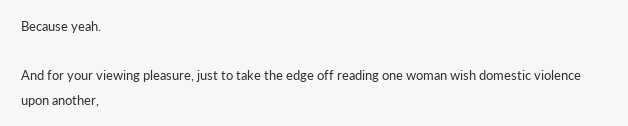Because yeah.

And for your viewing pleasure, just to take the edge off reading one woman wish domestic violence upon another,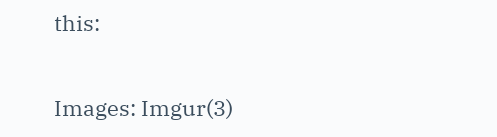this:


Images: Imgur(3)